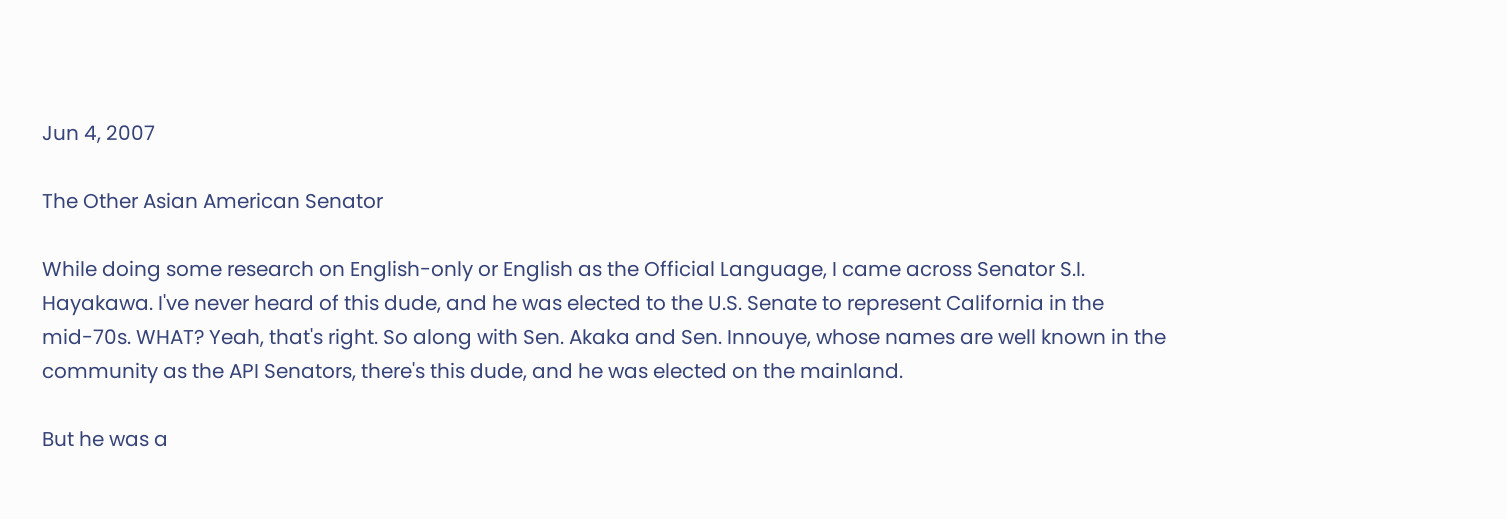Jun 4, 2007

The Other Asian American Senator

While doing some research on English-only or English as the Official Language, I came across Senator S.I. Hayakawa. I've never heard of this dude, and he was elected to the U.S. Senate to represent California in the mid-70s. WHAT? Yeah, that's right. So along with Sen. Akaka and Sen. Innouye, whose names are well known in the community as the API Senators, there's this dude, and he was elected on the mainland.

But he was a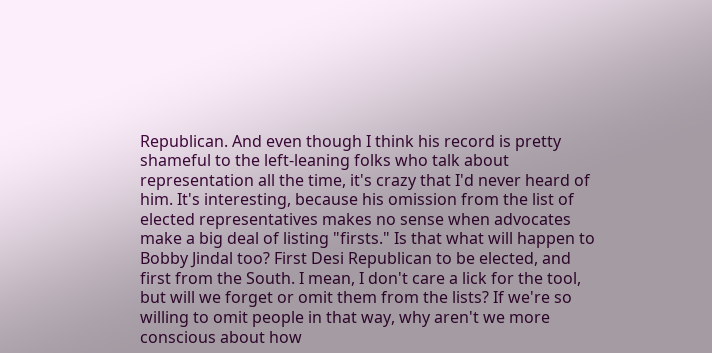Republican. And even though I think his record is pretty shameful to the left-leaning folks who talk about representation all the time, it's crazy that I'd never heard of him. It's interesting, because his omission from the list of elected representatives makes no sense when advocates make a big deal of listing "firsts." Is that what will happen to Bobby Jindal too? First Desi Republican to be elected, and first from the South. I mean, I don't care a lick for the tool, but will we forget or omit them from the lists? If we're so willing to omit people in that way, why aren't we more conscious about how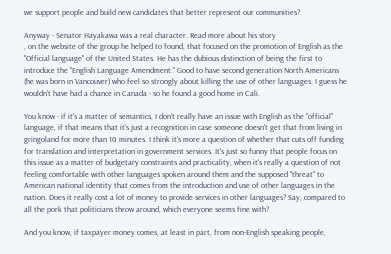we support people and build new candidates that better represent our communities?

Anyway - Senator Hayakawa was a real character. Read more about his story
, on the website of the group he helped to found, that focused on the promotion of English as the "Official language" of the United States. He has the dubious distinction of being the first to introduce the "English Language Amendment." Good to have second generation North Americans (he was born in Vancouver) who feel so strongly about killing the use of other languages. I guess he wouldn't have had a chance in Canada - so he found a good home in Cali.

You know - if it's a matter of semantics, I don't really have an issue with English as the "official" language, if that means that it's just a recognition in case someone doesn't get that from living in gringoland for more than 10 minutes. I think it's more a question of whether that cuts off funding for translation and interpretation in government services. It's just so funny that people focus on this issue as a matter of budgetary constraints and practicality, when it's really a question of not feeling comfortable with other languages spoken around them and the supposed "threat" to American national identity that comes from the introduction and use of other languages in the nation. Does it really cost a lot of money to provide services in other languages? Say, compared to all the pork that politicians throw around, which everyone seems fine with?

And you know, if taxpayer money comes, at least in part, from non-English speaking people,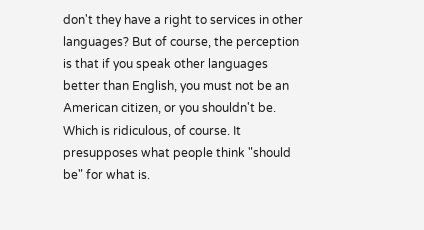don't they have a right to services in other languages? But of course, the perception is that if you speak other languages better than English, you must not be an American citizen, or you shouldn't be. Which is ridiculous, of course. It presupposes what people think "should be" for what is.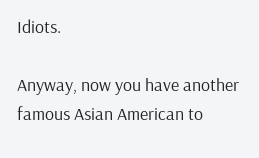Idiots.

Anyway, now you have another famous Asian American to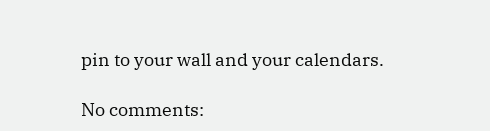pin to your wall and your calendars.

No comments: